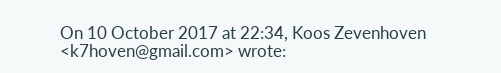On 10 October 2017 at 22:34, Koos Zevenhoven <k7hoven@gmail.com> wrote: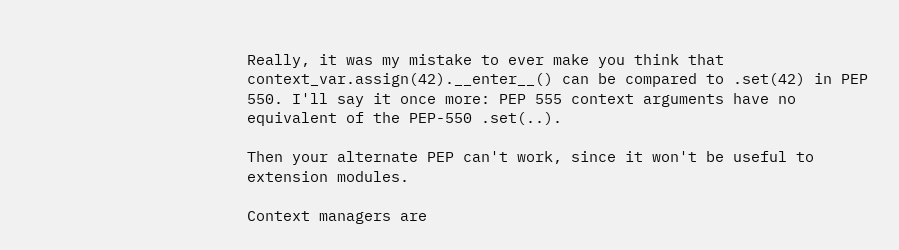Really, it was my mistake to ever make you think that context_var.assign(42).__enter__() can be compared to .set(42) in PEP 550. I'll say it once more: PEP 555 context arguments have no equivalent of the PEP-550 .set(..).

Then your alternate PEP can't work, since it won't be useful to extension modules.

Context managers are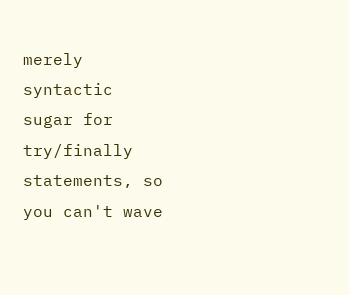merely syntactic sugar for try/finally statements, so you can't wave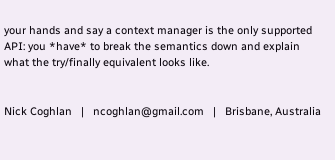your hands and say a context manager is the only supported API: you *have* to break the semantics down and explain what the try/finally equivalent looks like.


Nick Coghlan   |   ncoghlan@gmail.com   |   Brisbane, Australia